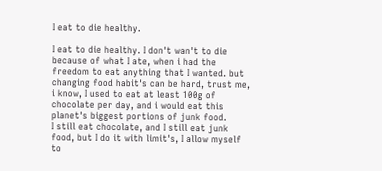I eat to die healthy.

I eat to die healthy. I don't wan't to die because of what I ate, when i had the freedom to eat anything that I wanted. but changing food habit's can be hard, trust me, i know, I used to eat at least 100g of chocolate per day, and i would eat this planet's biggest portions of junk food.
I still eat chocolate, and I still eat junk food, but I do it with limit's, I allow myself to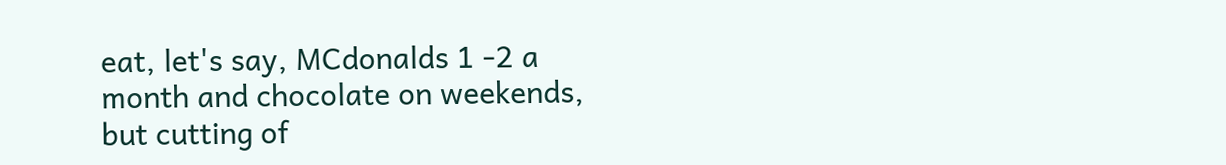eat, let's say, MCdonalds 1 -2 a month and chocolate on weekends, but cutting of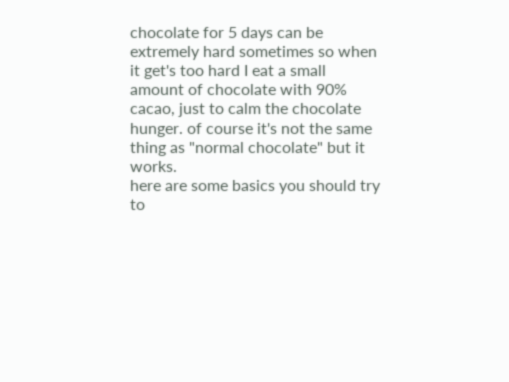chocolate for 5 days can be extremely hard sometimes so when it get's too hard I eat a small amount of chocolate with 90% cacao, just to calm the chocolate hunger. of course it's not the same thing as "normal chocolate" but it works.
here are some basics you should try to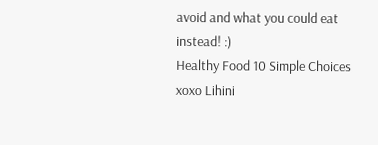avoid and what you could eat instead! :)
Healthy Food 10 Simple Choices
xoxo Lihini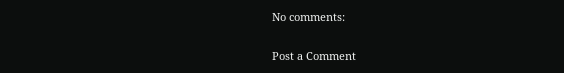No comments:

Post a Comment